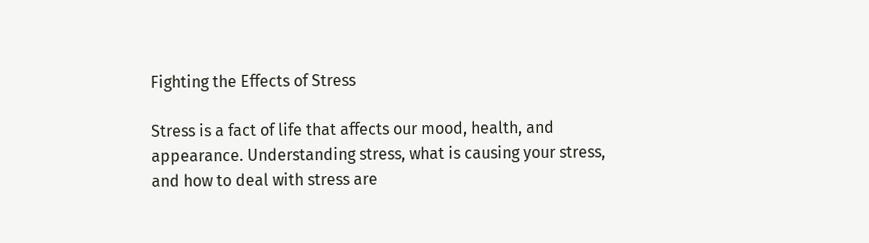Fighting the Effects of Stress

Stress is a fact of life that affects our mood, health, and appearance. Understanding stress, what is causing your stress, and how to deal with stress are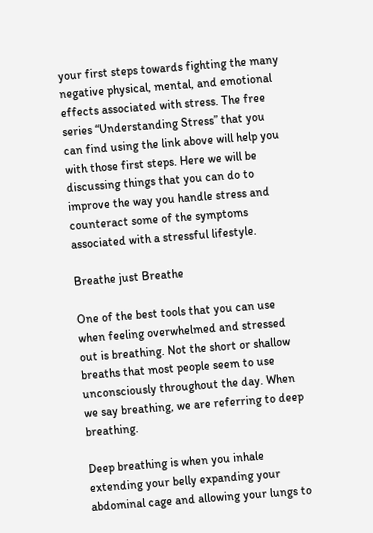your first steps towards fighting the many negative physical, mental, and emotional effects associated with stress. The free series “Understanding Stress” that you can find using the link above will help you with those first steps. Here we will be discussing things that you can do to improve the way you handle stress and counteract some of the symptoms associated with a stressful lifestyle.

Breathe just Breathe

One of the best tools that you can use when feeling overwhelmed and stressed out is breathing. Not the short or shallow breaths that most people seem to use unconsciously throughout the day. When we say breathing, we are referring to deep breathing.

Deep breathing is when you inhale extending your belly expanding your abdominal cage and allowing your lungs to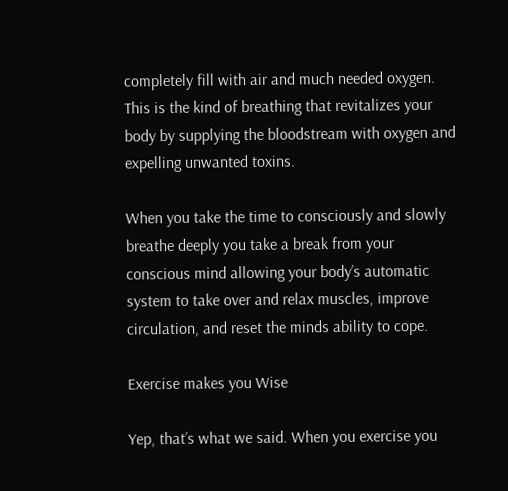completely fill with air and much needed oxygen. This is the kind of breathing that revitalizes your body by supplying the bloodstream with oxygen and expelling unwanted toxins.

When you take the time to consciously and slowly breathe deeply you take a break from your conscious mind allowing your body’s automatic system to take over and relax muscles, improve circulation, and reset the minds ability to cope.

Exercise makes you Wise

Yep, that’s what we said. When you exercise you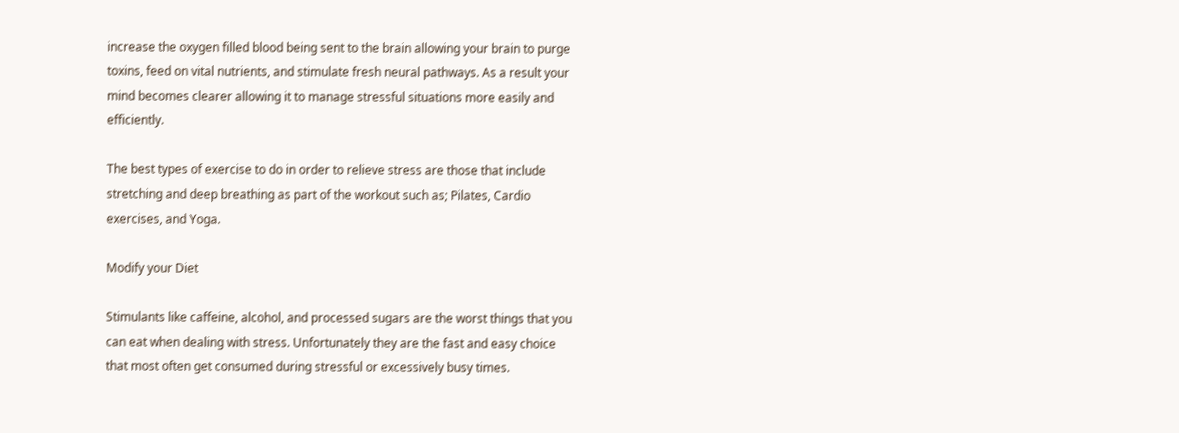increase the oxygen filled blood being sent to the brain allowing your brain to purge toxins, feed on vital nutrients, and stimulate fresh neural pathways. As a result your mind becomes clearer allowing it to manage stressful situations more easily and efficiently.

The best types of exercise to do in order to relieve stress are those that include stretching and deep breathing as part of the workout such as; Pilates, Cardio exercises, and Yoga.

Modify your Diet

Stimulants like caffeine, alcohol, and processed sugars are the worst things that you can eat when dealing with stress. Unfortunately they are the fast and easy choice that most often get consumed during stressful or excessively busy times.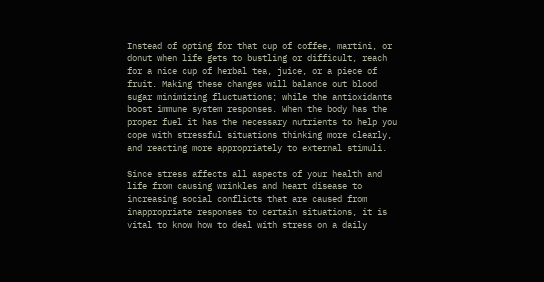Instead of opting for that cup of coffee, martini, or donut when life gets to bustling or difficult, reach for a nice cup of herbal tea, juice, or a piece of fruit. Making these changes will balance out blood sugar minimizing fluctuations; while the antioxidants boost immune system responses. When the body has the proper fuel it has the necessary nutrients to help you cope with stressful situations thinking more clearly, and reacting more appropriately to external stimuli.

Since stress affects all aspects of your health and life from causing wrinkles and heart disease to increasing social conflicts that are caused from inappropriate responses to certain situations, it is vital to know how to deal with stress on a daily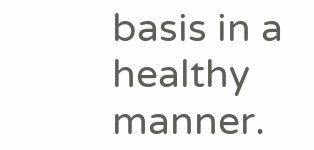basis in a healthy manner.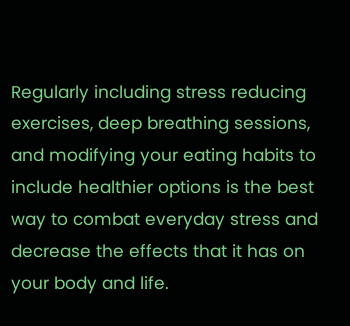Regularly including stress reducing exercises, deep breathing sessions, and modifying your eating habits to include healthier options is the best way to combat everyday stress and decrease the effects that it has on your body and life.